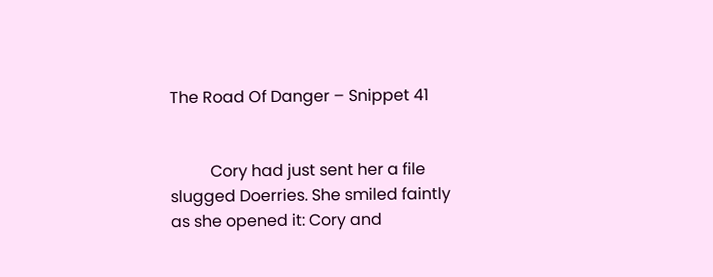The Road Of Danger – Snippet 41


          Cory had just sent her a file slugged Doerries. She smiled faintly as she opened it: Cory and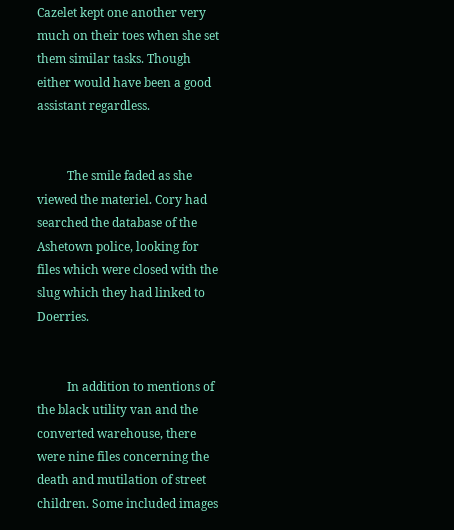Cazelet kept one another very much on their toes when she set them similar tasks. Though either would have been a good assistant regardless.


          The smile faded as she viewed the materiel. Cory had searched the database of the Ashetown police, looking for files which were closed with the slug which they had linked to Doerries.


          In addition to mentions of the black utility van and the converted warehouse, there were nine files concerning the death and mutilation of street children. Some included images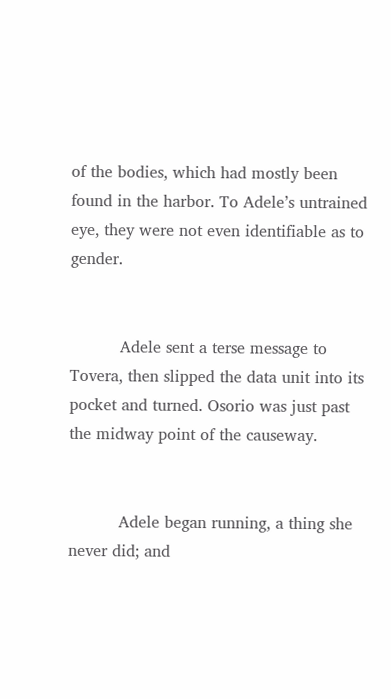of the bodies, which had mostly been found in the harbor. To Adele’s untrained eye, they were not even identifiable as to gender.


          Adele sent a terse message to Tovera, then slipped the data unit into its pocket and turned. Osorio was just past the midway point of the causeway.


          Adele began running, a thing she never did; and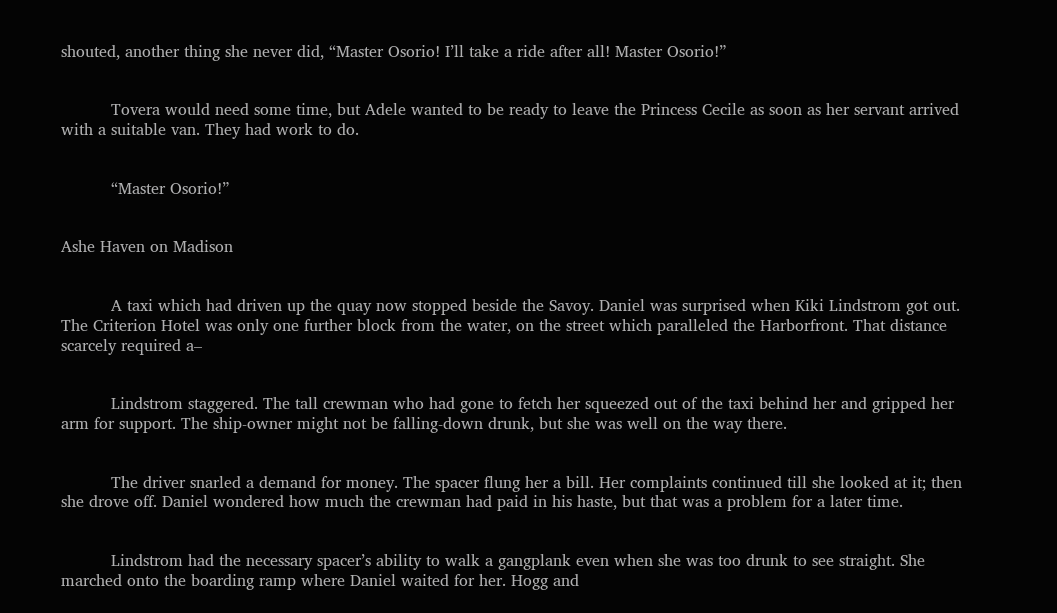shouted, another thing she never did, “Master Osorio! I’ll take a ride after all! Master Osorio!”


          Tovera would need some time, but Adele wanted to be ready to leave the Princess Cecile as soon as her servant arrived with a suitable van. They had work to do.


          “Master Osorio!”


Ashe Haven on Madison


          A taxi which had driven up the quay now stopped beside the Savoy. Daniel was surprised when Kiki Lindstrom got out. The Criterion Hotel was only one further block from the water, on the street which paralleled the Harborfront. That distance scarcely required a–


          Lindstrom staggered. The tall crewman who had gone to fetch her squeezed out of the taxi behind her and gripped her arm for support. The ship-owner might not be falling-down drunk, but she was well on the way there.


          The driver snarled a demand for money. The spacer flung her a bill. Her complaints continued till she looked at it; then she drove off. Daniel wondered how much the crewman had paid in his haste, but that was a problem for a later time.


          Lindstrom had the necessary spacer’s ability to walk a gangplank even when she was too drunk to see straight. She marched onto the boarding ramp where Daniel waited for her. Hogg and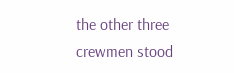the other three crewmen stood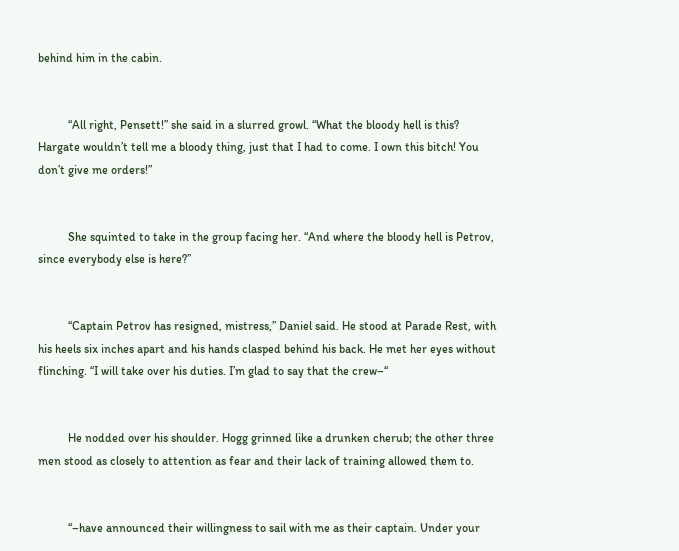behind him in the cabin.


          “All right, Pensett!” she said in a slurred growl. “What the bloody hell is this? Hargate wouldn’t tell me a bloody thing, just that I had to come. I own this bitch! You don’t give me orders!”


          She squinted to take in the group facing her. “And where the bloody hell is Petrov, since everybody else is here?”


          “Captain Petrov has resigned, mistress,” Daniel said. He stood at Parade Rest, with his heels six inches apart and his hands clasped behind his back. He met her eyes without flinching. “I will take over his duties. I’m glad to say that the crew–“


          He nodded over his shoulder. Hogg grinned like a drunken cherub; the other three men stood as closely to attention as fear and their lack of training allowed them to.


          “–have announced their willingness to sail with me as their captain. Under your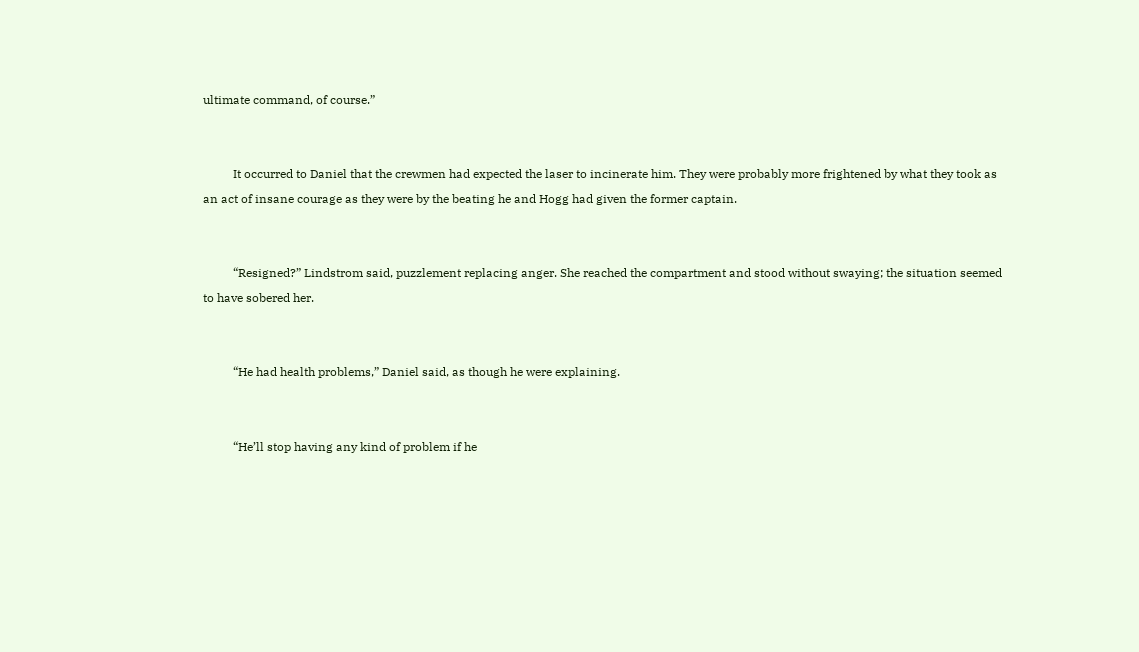ultimate command, of course.”


          It occurred to Daniel that the crewmen had expected the laser to incinerate him. They were probably more frightened by what they took as an act of insane courage as they were by the beating he and Hogg had given the former captain.


          “Resigned?” Lindstrom said, puzzlement replacing anger. She reached the compartment and stood without swaying; the situation seemed to have sobered her.


          “He had health problems,” Daniel said, as though he were explaining.


          “He’ll stop having any kind of problem if he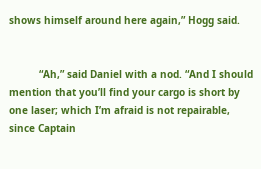shows himself around here again,” Hogg said.


          “Ah,” said Daniel with a nod. “And I should mention that you’ll find your cargo is short by one laser; which I’m afraid is not repairable, since Captain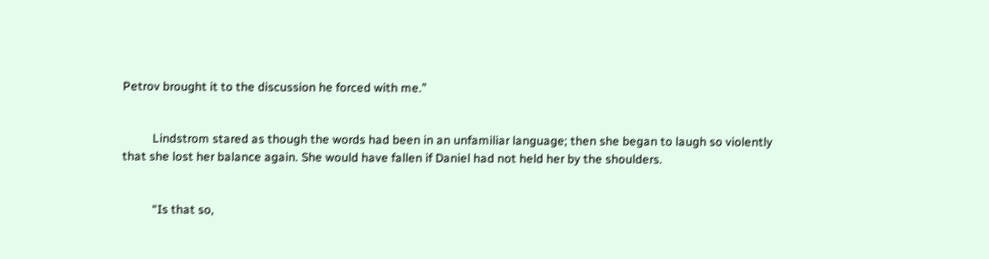Petrov brought it to the discussion he forced with me.”


          Lindstrom stared as though the words had been in an unfamiliar language; then she began to laugh so violently that she lost her balance again. She would have fallen if Daniel had not held her by the shoulders.


          “Is that so,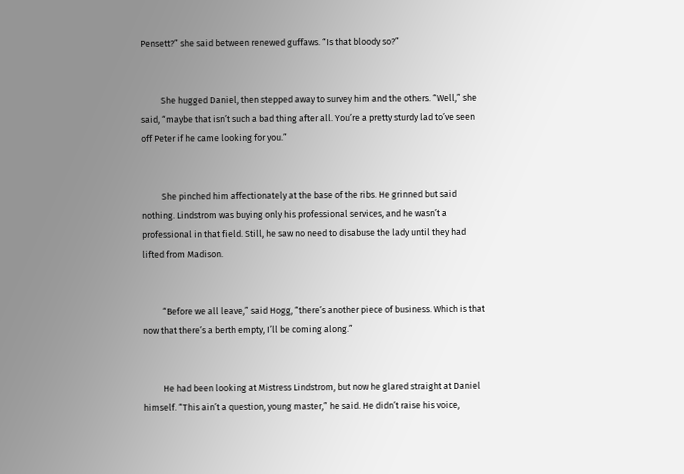Pensett?” she said between renewed guffaws. “Is that bloody so?”


          She hugged Daniel, then stepped away to survey him and the others. “Well,” she said, “maybe that isn’t such a bad thing after all. You’re a pretty sturdy lad to’ve seen off Peter if he came looking for you.”


          She pinched him affectionately at the base of the ribs. He grinned but said nothing. Lindstrom was buying only his professional services, and he wasn’t a professional in that field. Still, he saw no need to disabuse the lady until they had lifted from Madison.


          “Before we all leave,” said Hogg, “there’s another piece of business. Which is that now that there’s a berth empty, I’ll be coming along.”


          He had been looking at Mistress Lindstrom, but now he glared straight at Daniel himself. “This ain’t a question, young master,” he said. He didn’t raise his voice,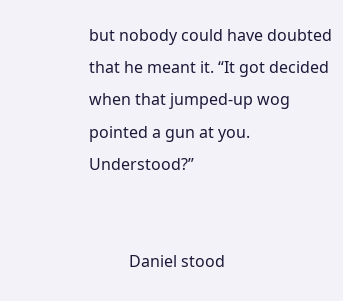but nobody could have doubted that he meant it. “It got decided when that jumped-up wog pointed a gun at you. Understood?”


          Daniel stood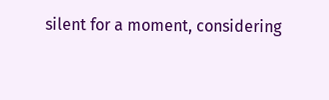silent for a moment, considering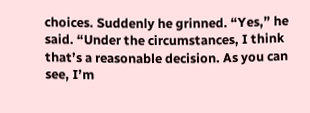choices. Suddenly he grinned. “Yes,” he said. “Under the circumstances, I think that’s a reasonable decision. As you can see, I’m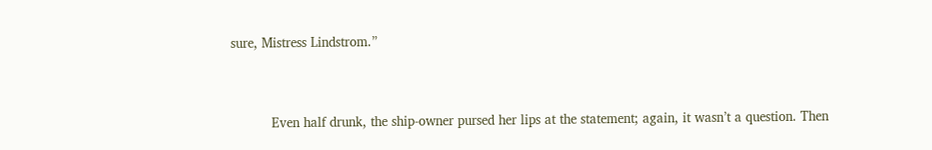sure, Mistress Lindstrom.”


          Even half drunk, the ship-owner pursed her lips at the statement; again, it wasn’t a question. Then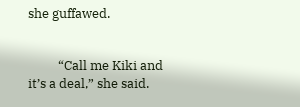she guffawed.


          “Call me Kiki and it’s a deal,” she said.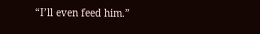“I’ll even feed him.”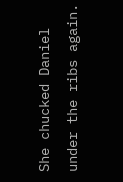She chucked Daniel under the ribs again.